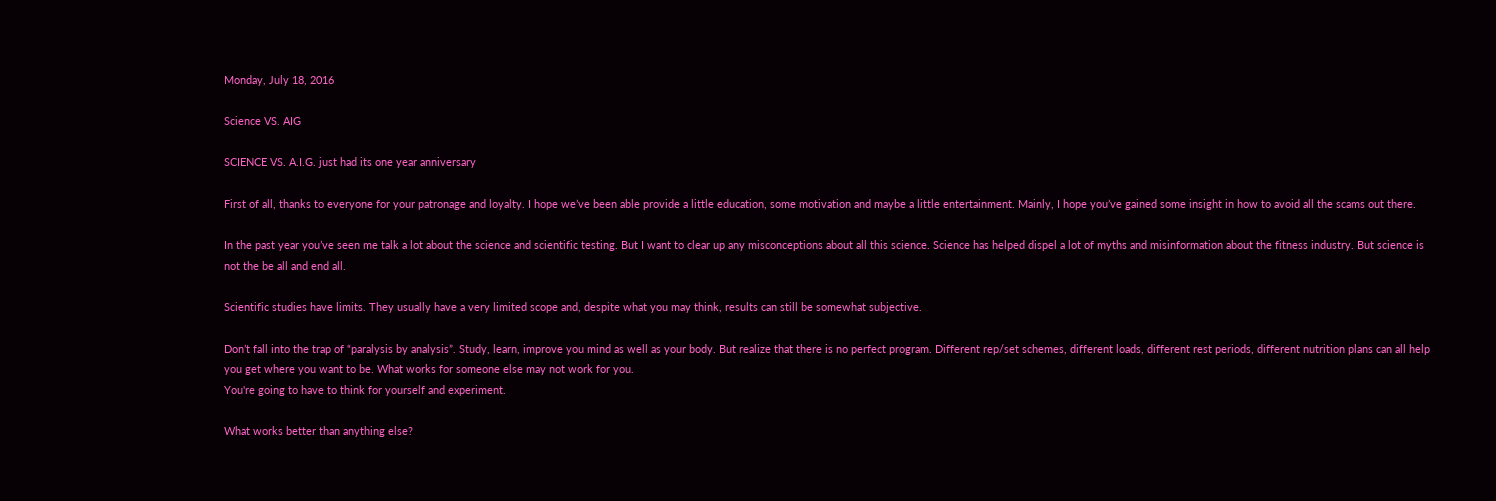Monday, July 18, 2016

Science VS. AIG

SCIENCE VS. A.I.G. just had its one year anniversary

First of all, thanks to everyone for your patronage and loyalty. I hope we’ve been able provide a little education, some motivation and maybe a little entertainment. Mainly, I hope you’ve gained some insight in how to avoid all the scams out there.

In the past year you’ve seen me talk a lot about the science and scientific testing. But I want to clear up any misconceptions about all this science. Science has helped dispel a lot of myths and misinformation about the fitness industry. But science is not the be all and end all.

Scientific studies have limits. They usually have a very limited scope and, despite what you may think, results can still be somewhat subjective.

Don’t fall into the trap of “paralysis by analysis”. Study, learn, improve you mind as well as your body. But realize that there is no perfect program. Different rep/set schemes, different loads, different rest periods, different nutrition plans can all help you get where you want to be. What works for someone else may not work for you.
You're going to have to think for yourself and experiment.

What works better than anything else?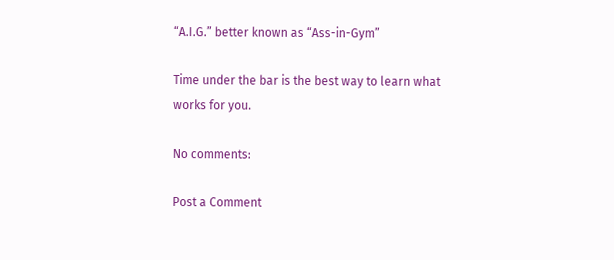“A.I.G.” better known as “Ass-in-Gym”

Time under the bar is the best way to learn what works for you.

No comments:

Post a Comment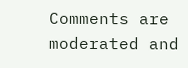Comments are moderated and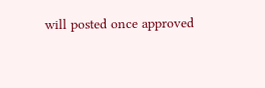will posted once approved